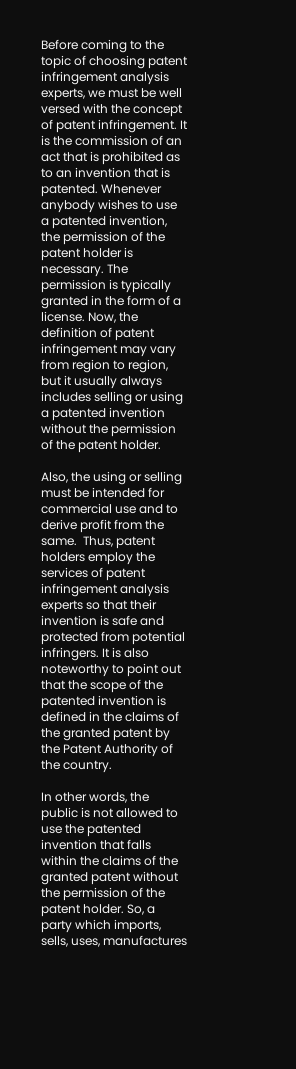Before coming to the topic of choosing patent infringement analysis experts, we must be well versed with the concept of patent infringement. It is the commission of an act that is prohibited as to an invention that is patented. Whenever anybody wishes to use a patented invention, the permission of the patent holder is necessary. The permission is typically granted in the form of a license. Now, the definition of patent infringement may vary from region to region, but it usually always includes selling or using a patented invention without the permission of the patent holder.

Also, the using or selling must be intended for commercial use and to derive profit from the same.  Thus, patent holders employ the services of patent infringement analysis experts so that their invention is safe and protected from potential infringers. It is also noteworthy to point out that the scope of the patented invention is defined in the claims of the granted patent by the Patent Authority of the country.

In other words, the public is not allowed to use the patented invention that falls within the claims of the granted patent without the permission of the patent holder. So, a party which imports, sells, uses, manufactures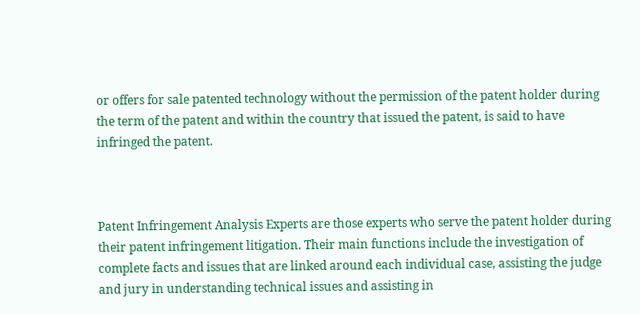or offers for sale patented technology without the permission of the patent holder during the term of the patent and within the country that issued the patent, is said to have infringed the patent.



Patent Infringement Analysis Experts are those experts who serve the patent holder during their patent infringement litigation. Their main functions include the investigation of complete facts and issues that are linked around each individual case, assisting the judge and jury in understanding technical issues and assisting in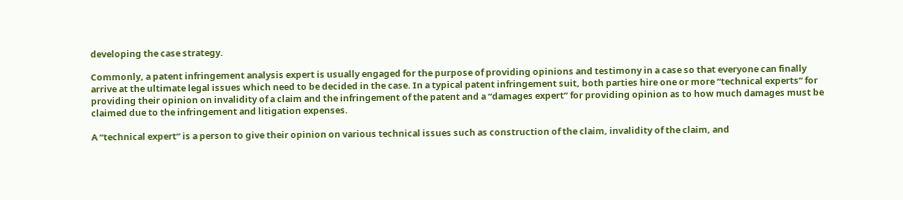developing the case strategy.

Commonly, a patent infringement analysis expert is usually engaged for the purpose of providing opinions and testimony in a case so that everyone can finally arrive at the ultimate legal issues which need to be decided in the case. In a typical patent infringement suit, both parties hire one or more “technical experts” for providing their opinion on invalidity of a claim and the infringement of the patent and a “damages expert” for providing opinion as to how much damages must be claimed due to the infringement and litigation expenses.

A “technical expert” is a person to give their opinion on various technical issues such as construction of the claim, invalidity of the claim, and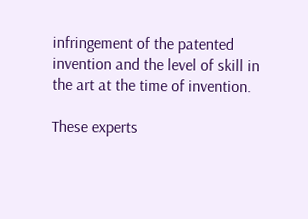infringement of the patented invention and the level of skill in the art at the time of invention.

These experts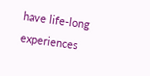have life-long experiences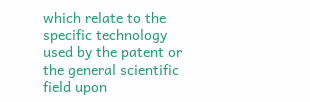which relate to the specific technology used by the patent or the general scientific field upon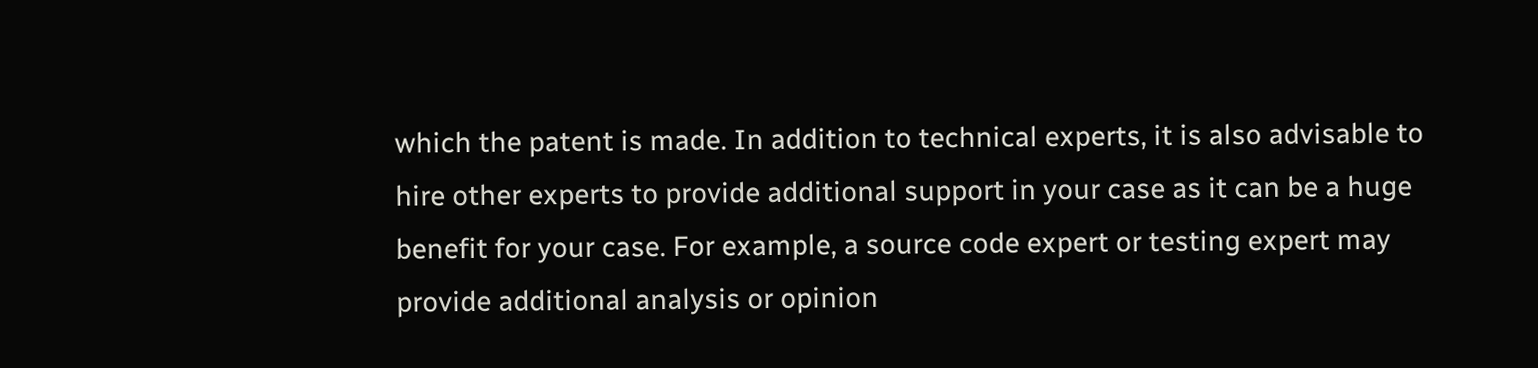which the patent is made. In addition to technical experts, it is also advisable to hire other experts to provide additional support in your case as it can be a huge benefit for your case. For example, a source code expert or testing expert may provide additional analysis or opinion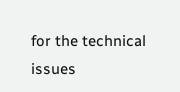for the technical issues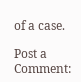of a case.

Post a Comment: